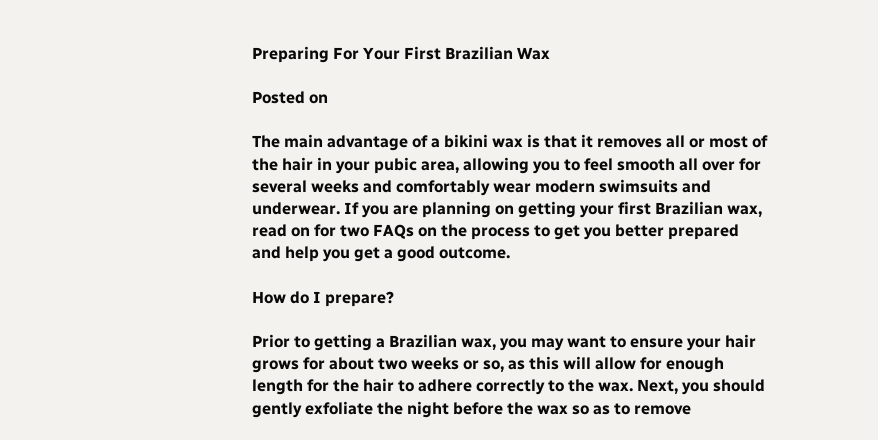Preparing For Your First Brazilian Wax

Posted on

The main advantage of a bikini wax is that it removes all or most of the hair in your pubic area, allowing you to feel smooth all over for several weeks and comfortably wear modern swimsuits and underwear. If you are planning on getting your first Brazilian wax, read on for two FAQs on the process to get you better prepared and help you get a good outcome.

How do I prepare?

Prior to getting a Brazilian wax, you may want to ensure your hair grows for about two weeks or so, as this will allow for enough length for the hair to adhere correctly to the wax. Next, you should gently exfoliate the night before the wax so as to remove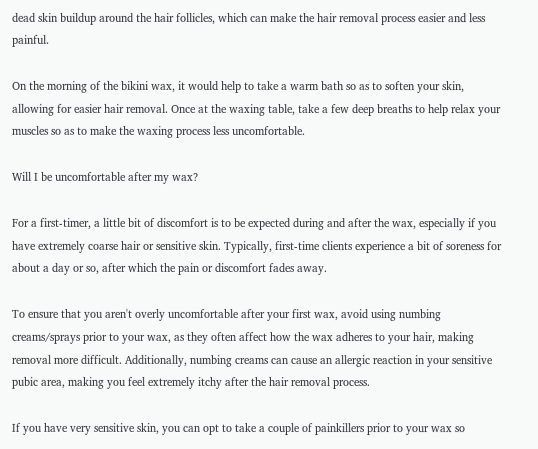dead skin buildup around the hair follicles, which can make the hair removal process easier and less painful.

On the morning of the bikini wax, it would help to take a warm bath so as to soften your skin, allowing for easier hair removal. Once at the waxing table, take a few deep breaths to help relax your muscles so as to make the waxing process less uncomfortable.

Will I be uncomfortable after my wax?

For a first-timer, a little bit of discomfort is to be expected during and after the wax, especially if you have extremely coarse hair or sensitive skin. Typically, first-time clients experience a bit of soreness for about a day or so, after which the pain or discomfort fades away.

To ensure that you aren't overly uncomfortable after your first wax, avoid using numbing creams/sprays prior to your wax, as they often affect how the wax adheres to your hair, making removal more difficult. Additionally, numbing creams can cause an allergic reaction in your sensitive pubic area, making you feel extremely itchy after the hair removal process.

If you have very sensitive skin, you can opt to take a couple of painkillers prior to your wax so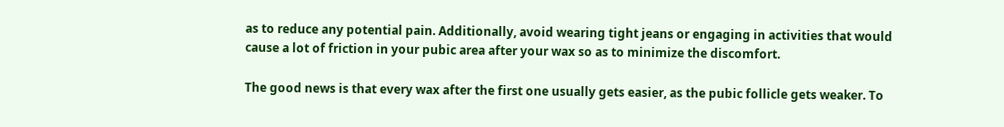as to reduce any potential pain. Additionally, avoid wearing tight jeans or engaging in activities that would cause a lot of friction in your pubic area after your wax so as to minimize the discomfort.

The good news is that every wax after the first one usually gets easier, as the pubic follicle gets weaker. To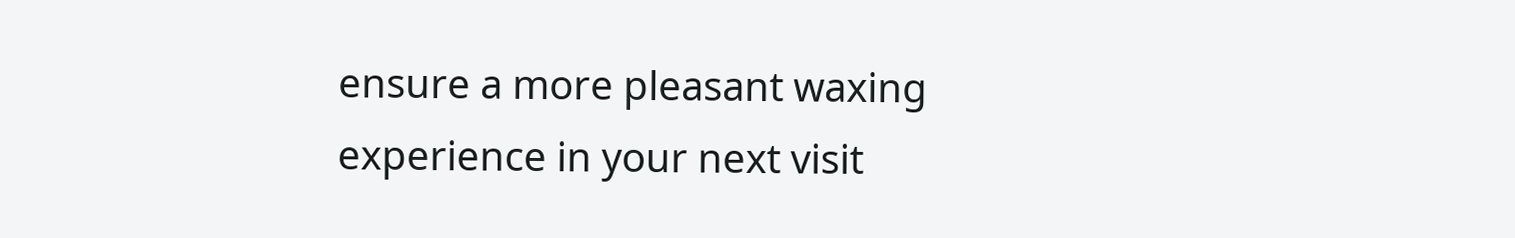ensure a more pleasant waxing experience in your next visit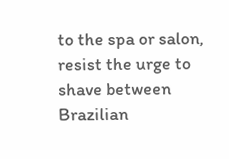to the spa or salon, resist the urge to shave between Brazilian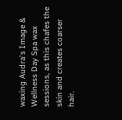waxing Audra's Image & Wellness Day Spa wax sessions, as this chafes the skin and creates coarser hair.